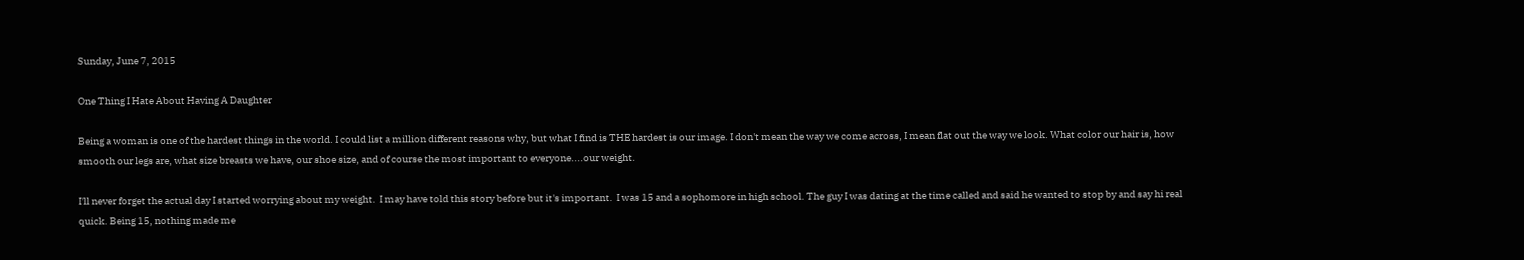Sunday, June 7, 2015

One Thing I Hate About Having A Daughter

Being a woman is one of the hardest things in the world. I could list a million different reasons why, but what I find is THE hardest is our image. I don't mean the way we come across, I mean flat out the way we look. What color our hair is, how smooth our legs are, what size breasts we have, our shoe size, and of course the most important to everyone....our weight.

I'll never forget the actual day I started worrying about my weight.  I may have told this story before but it's important.  I was 15 and a sophomore in high school. The guy I was dating at the time called and said he wanted to stop by and say hi real quick. Being 15, nothing made me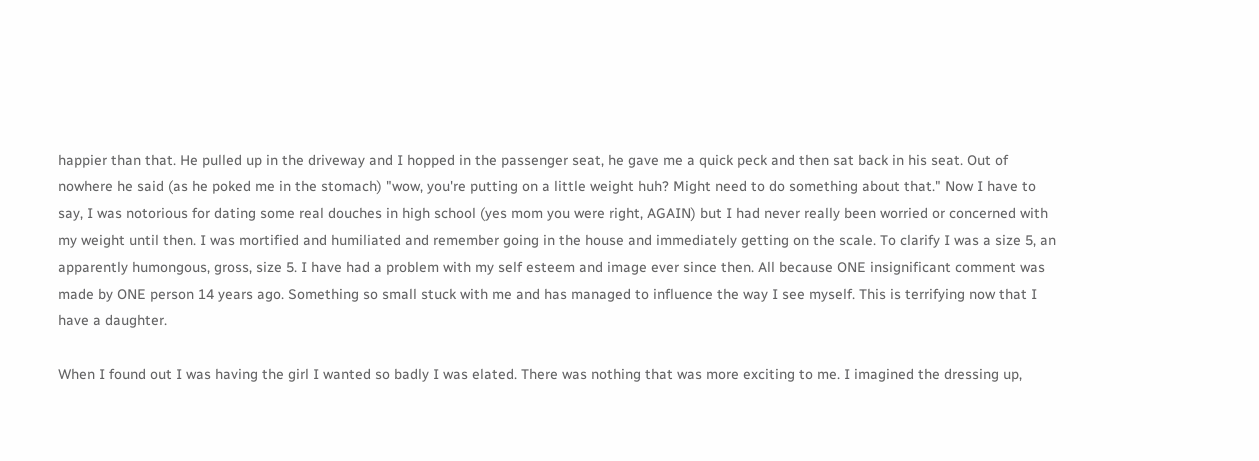happier than that. He pulled up in the driveway and I hopped in the passenger seat, he gave me a quick peck and then sat back in his seat. Out of nowhere he said (as he poked me in the stomach) "wow, you're putting on a little weight huh? Might need to do something about that." Now I have to say, I was notorious for dating some real douches in high school (yes mom you were right, AGAIN) but I had never really been worried or concerned with my weight until then. I was mortified and humiliated and remember going in the house and immediately getting on the scale. To clarify I was a size 5, an apparently humongous, gross, size 5. I have had a problem with my self esteem and image ever since then. All because ONE insignificant comment was made by ONE person 14 years ago. Something so small stuck with me and has managed to influence the way I see myself. This is terrifying now that I have a daughter.

When I found out I was having the girl I wanted so badly I was elated. There was nothing that was more exciting to me. I imagined the dressing up,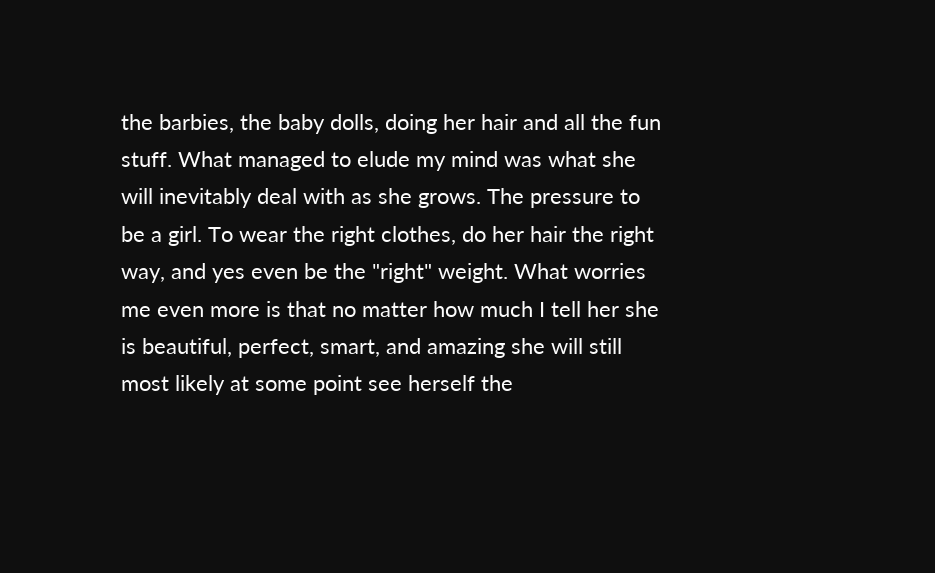the barbies, the baby dolls, doing her hair and all the fun stuff. What managed to elude my mind was what she will inevitably deal with as she grows. The pressure to be a girl. To wear the right clothes, do her hair the right way, and yes even be the "right" weight. What worries me even more is that no matter how much I tell her she is beautiful, perfect, smart, and amazing she will still most likely at some point see herself the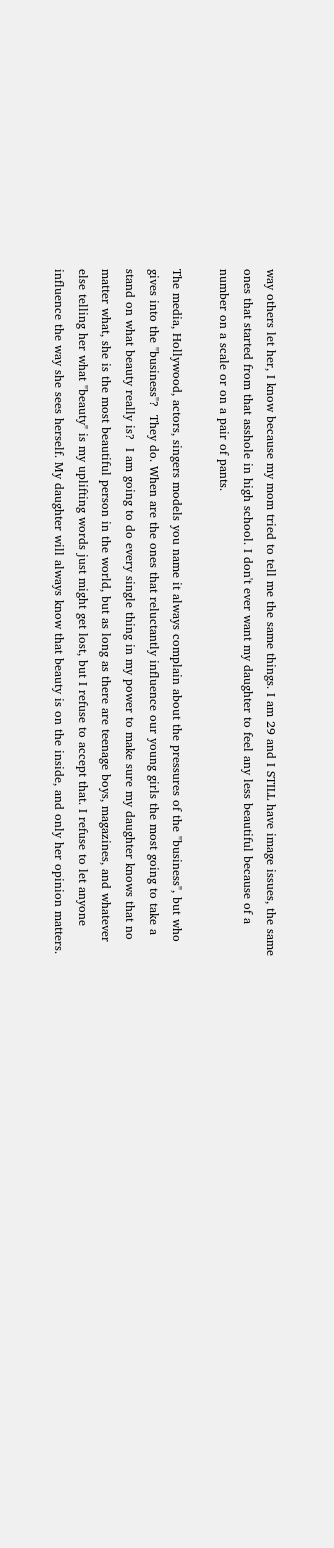way others let her, I know because my mom tried to tell me the same things. I am 29 and I STILL have image issues, the same ones that started from that asshole in high school. I don't ever want my daughter to feel any less beautiful because of a number on a scale or on a pair of pants.

The media, Hollywood, actors, singers models you name it always complain about the pressures of the "business", but who gives into the "business"?  They do. When are the ones that reluctantly influence our young girls the most going to take a stand on what beauty really is?  I am going to do every single thing in my power to make sure my daughter knows that no matter what, she is the most beautiful person in the world, but as long as there are teenage boys, magazines, and whatever else telling her what "beauty" is my uplifting words just might get lost, but I refuse to accept that. I refuse to let anyone influence the way she sees herself. My daughter will always know that beauty is on the inside, and only her opinion matters.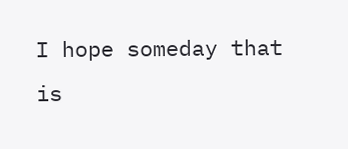I hope someday that is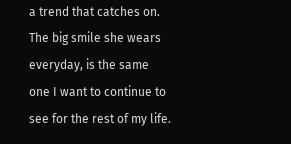a trend that catches on. The big smile she wears everyday, is the same one I want to continue to see for the rest of my life.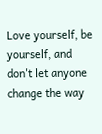Love yourself, be yourself, and don't let anyone change the way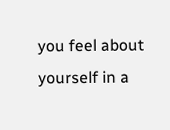you feel about yourself in a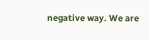negative way. We are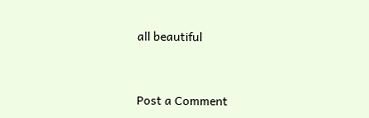all beautiful


Post a Comment